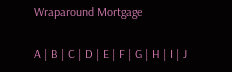Wraparound Mortgage

A | B | C | D | E | F | G | H | I | J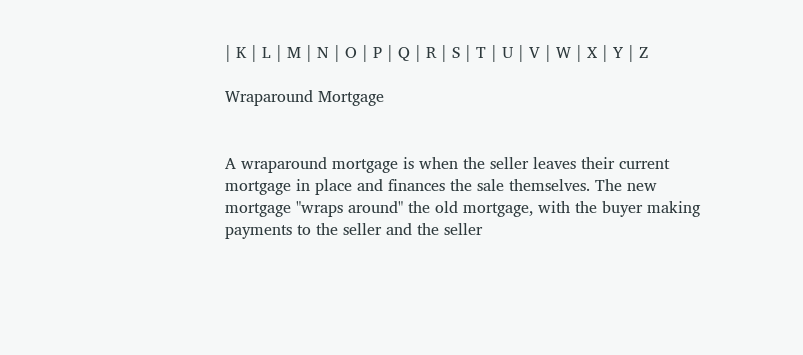| K | L | M | N | O | P | Q | R | S | T | U | V | W | X | Y | Z

Wraparound Mortgage


A wraparound mortgage is when the seller leaves their current mortgage in place and finances the sale themselves. The new mortgage "wraps around" the old mortgage, with the buyer making payments to the seller and the seller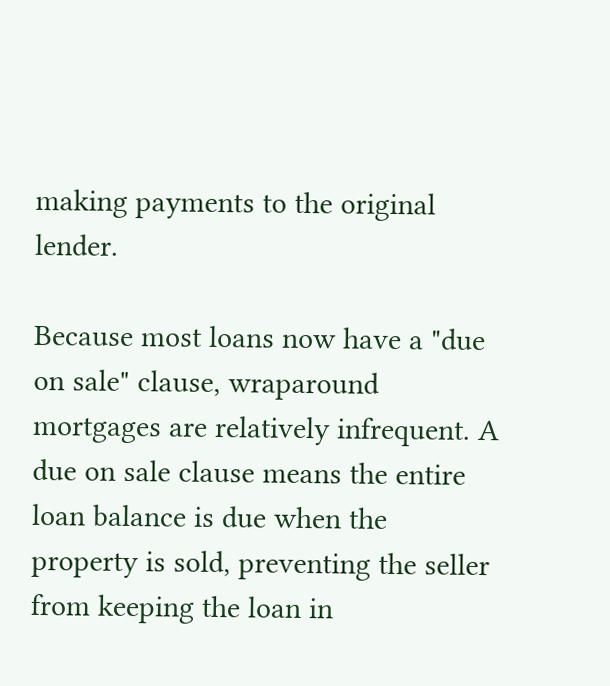making payments to the original lender.

Because most loans now have a "due on sale" clause, wraparound mortgages are relatively infrequent. A due on sale clause means the entire loan balance is due when the property is sold, preventing the seller from keeping the loan in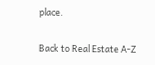place.

Back to Real Estate A-Z